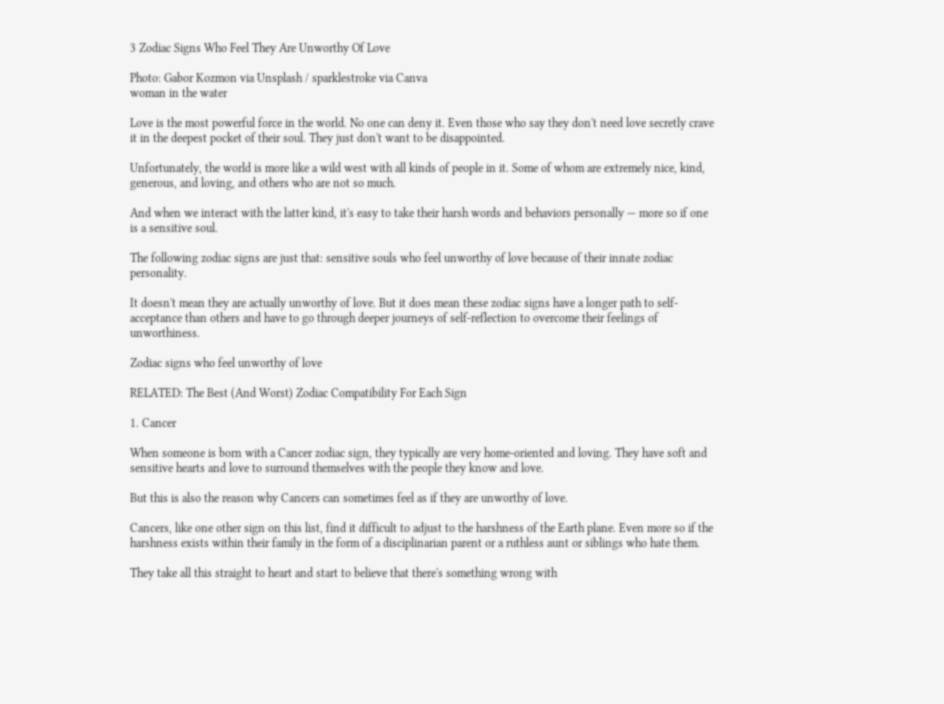3 Zodiac Signs Who Feel They Are Unworthy Of Love

Photo: Gabor Kozmon via Unsplash / sparklestroke via Canva
woman in the water

Love is the most powerful force in the world. No one can deny it. Even those who say they don't need love secretly crave it in the deepest pocket of their soul. They just don't want to be disappointed.

Unfortunately, the world is more like a wild west with all kinds of people in it. Some of whom are extremely nice, kind, generous, and loving, and others who are not so much.

And when we interact with the latter kind, it's easy to take their harsh words and behaviors personally — more so if one is a sensitive soul.

The following zodiac signs are just that: sensitive souls who feel unworthy of love because of their innate zodiac personality.

It doesn't mean they are actually unworthy of love. But it does mean these zodiac signs have a longer path to self-acceptance than others and have to go through deeper journeys of self-reflection to overcome their feelings of unworthiness.

Zodiac signs who feel unworthy of love

RELATED: The Best (And Worst) Zodiac Compatibility For Each Sign

1. Cancer

When someone is born with a Cancer zodiac sign, they typically are very home-oriented and loving. They have soft and sensitive hearts and love to surround themselves with the people they know and love.

But this is also the reason why Cancers can sometimes feel as if they are unworthy of love.

Cancers, like one other sign on this list, find it difficult to adjust to the harshness of the Earth plane. Even more so if the harshness exists within their family in the form of a disciplinarian parent or a ruthless aunt or siblings who hate them.

They take all this straight to heart and start to believe that there's something wrong with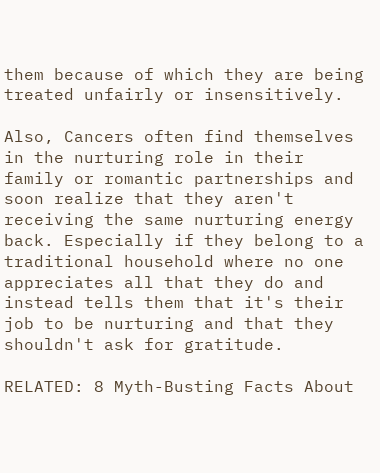them because of which they are being treated unfairly or insensitively.

Also, Cancers often find themselves in the nurturing role in their family or romantic partnerships and soon realize that they aren't receiving the same nurturing energy back. Especially if they belong to a traditional household where no one appreciates all that they do and instead tells them that it's their job to be nurturing and that they shouldn't ask for gratitude.

RELATED: 8 Myth-Busting Facts About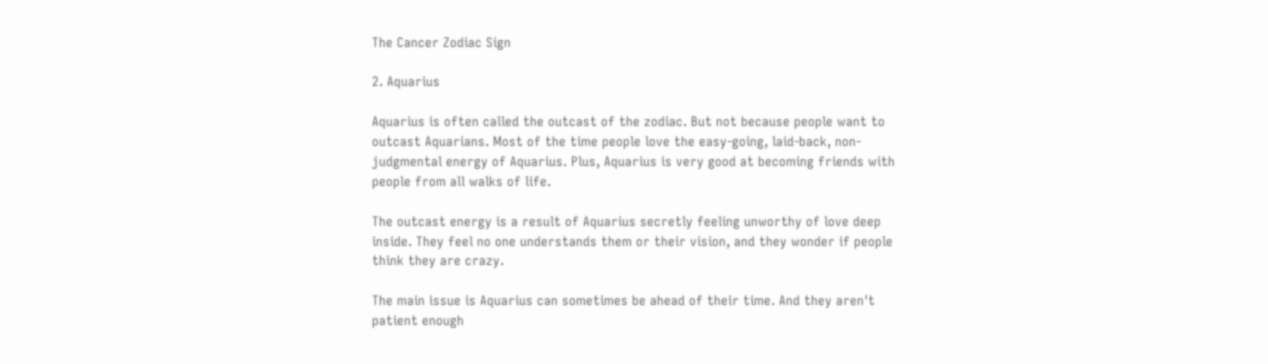The Cancer Zodiac Sign

2. Aquarius

Aquarius is often called the outcast of the zodiac. But not because people want to outcast Aquarians. Most of the time people love the easy-going, laid-back, non-judgmental energy of Aquarius. Plus, Aquarius is very good at becoming friends with people from all walks of life.

The outcast energy is a result of Aquarius secretly feeling unworthy of love deep inside. They feel no one understands them or their vision, and they wonder if people think they are crazy.

The main issue is Aquarius can sometimes be ahead of their time. And they aren't patient enough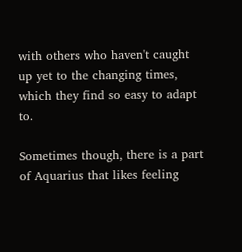with others who haven't caught up yet to the changing times, which they find so easy to adapt to.

Sometimes though, there is a part of Aquarius that likes feeling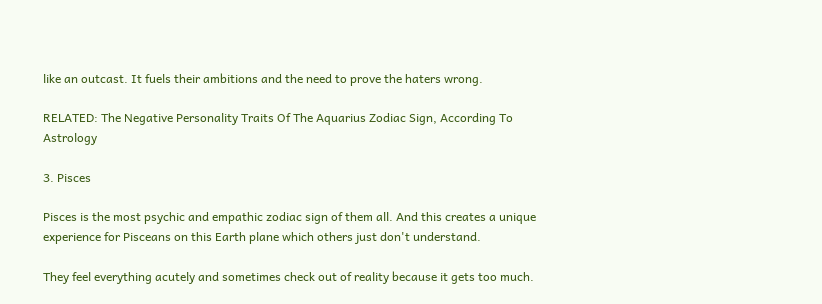like an outcast. It fuels their ambitions and the need to prove the haters wrong.

RELATED: The Negative Personality Traits Of The Aquarius Zodiac Sign, According To Astrology

3. Pisces

Pisces is the most psychic and empathic zodiac sign of them all. And this creates a unique experience for Pisceans on this Earth plane which others just don't understand.

They feel everything acutely and sometimes check out of reality because it gets too much.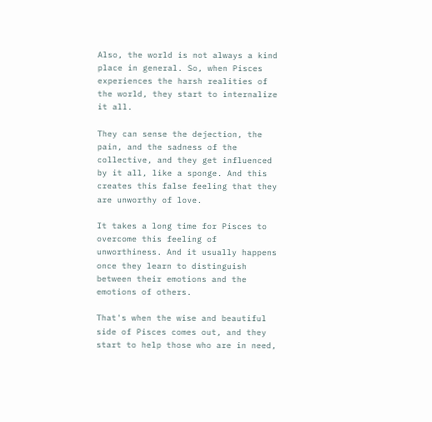Also, the world is not always a kind place in general. So, when Pisces experiences the harsh realities of the world, they start to internalize it all.

They can sense the dejection, the pain, and the sadness of the collective, and they get influenced by it all, like a sponge. And this creates this false feeling that they are unworthy of love.

It takes a long time for Pisces to overcome this feeling of unworthiness. And it usually happens once they learn to distinguish between their emotions and the emotions of others.

That's when the wise and beautiful side of Pisces comes out, and they start to help those who are in need,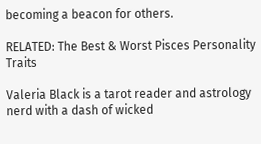becoming a beacon for others.

RELATED: The Best & Worst Pisces Personality Traits

Valeria Black is a tarot reader and astrology nerd with a dash of wicked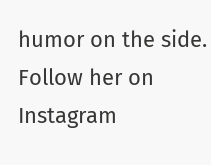humor on the side. Follow her on Instagram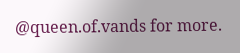@queen.of.vands for more.